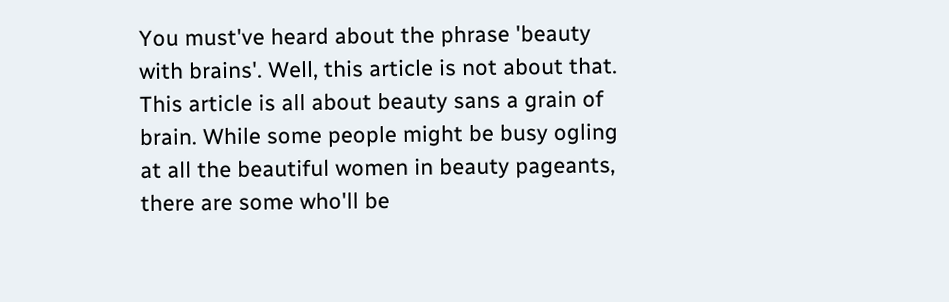You must've heard about the phrase 'beauty with brains'. Well, this article is not about that. This article is all about beauty sans a grain of brain. While some people might be busy ogling at all the beautiful women in beauty pageants, there are some who'll be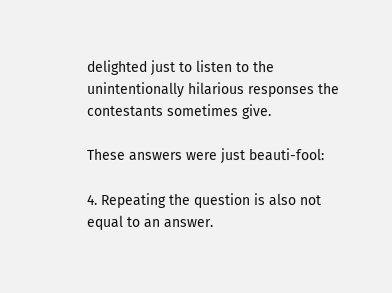delighted just to listen to the unintentionally hilarious responses the contestants sometimes give.

These answers were just beauti-fool:

4. Repeating the question is also not equal to an answer.